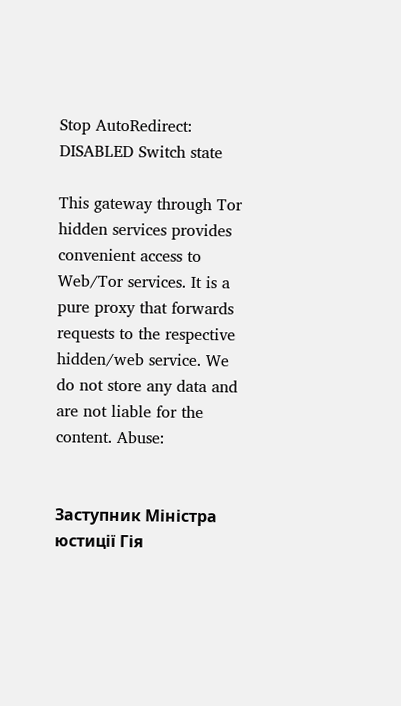Stop AutoRedirect: DISABLED Switch state

This gateway through Tor hidden services provides convenient access to Web/Tor services. It is a pure proxy that forwards requests to the respective hidden/web service. We do not store any data and are not liable for the content. Abuse:


Заступник Міністра юстиції Гія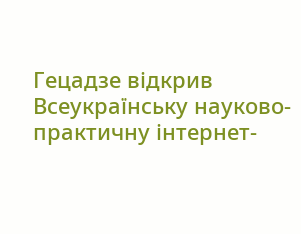Гецадзе відкрив Всеукраїнську науково-практичну інтернет-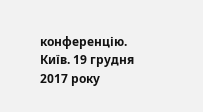конференцію. Київ. 19 грудня 2017 року